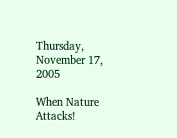Thursday, November 17, 2005

When Nature Attacks!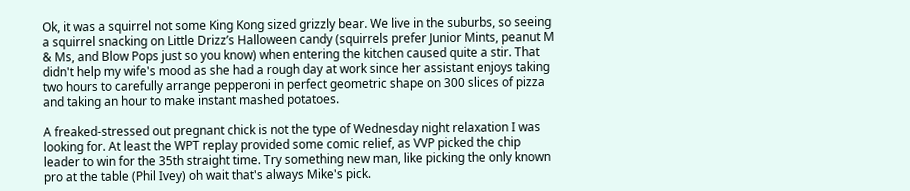Ok, it was a squirrel not some King Kong sized grizzly bear. We live in the suburbs, so seeing a squirrel snacking on Little Drizz’s Halloween candy (squirrels prefer Junior Mints, peanut M & Ms, and Blow Pops just so you know) when entering the kitchen caused quite a stir. That didn't help my wife's mood as she had a rough day at work since her assistant enjoys taking two hours to carefully arrange pepperoni in perfect geometric shape on 300 slices of pizza and taking an hour to make instant mashed potatoes.

A freaked-stressed out pregnant chick is not the type of Wednesday night relaxation I was looking for. At least the WPT replay provided some comic relief, as VVP picked the chip leader to win for the 35th straight time. Try something new man, like picking the only known pro at the table (Phil Ivey) oh wait that's always Mike's pick.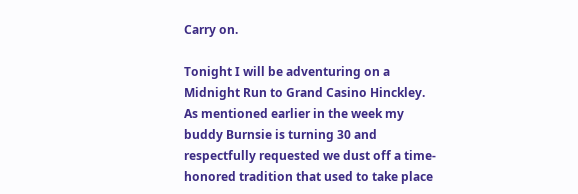Carry on.

Tonight I will be adventuring on a Midnight Run to Grand Casino Hinckley. As mentioned earlier in the week my buddy Burnsie is turning 30 and respectfully requested we dust off a time-honored tradition that used to take place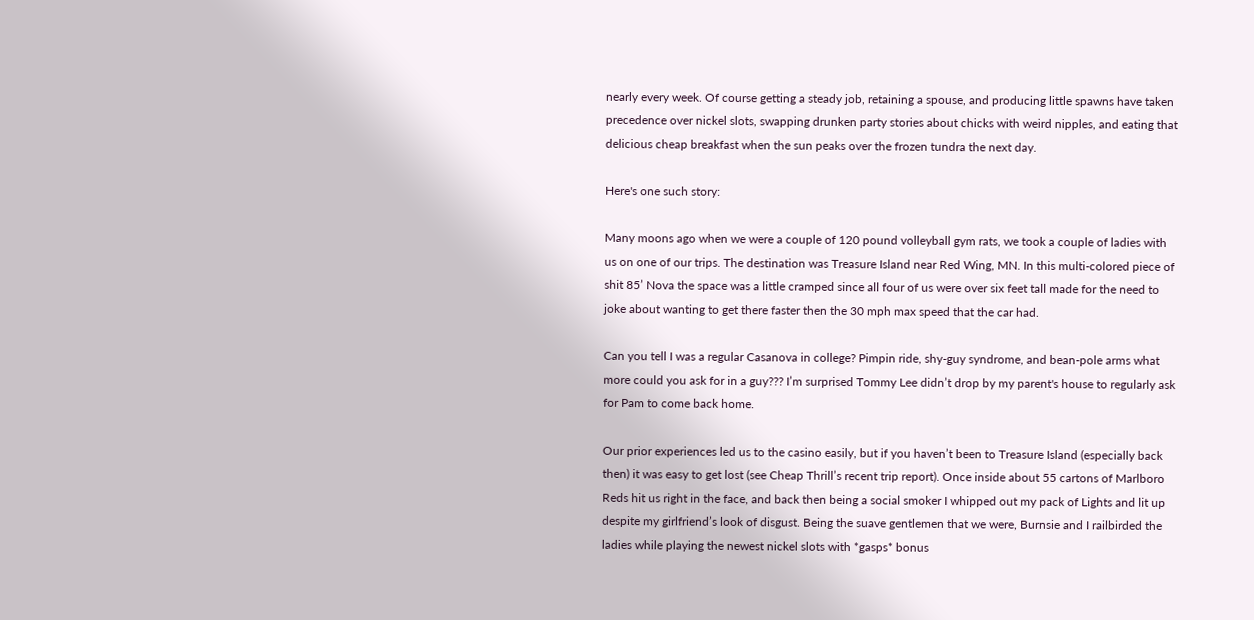nearly every week. Of course getting a steady job, retaining a spouse, and producing little spawns have taken precedence over nickel slots, swapping drunken party stories about chicks with weird nipples, and eating that delicious cheap breakfast when the sun peaks over the frozen tundra the next day.

Here's one such story:

Many moons ago when we were a couple of 120 pound volleyball gym rats, we took a couple of ladies with us on one of our trips. The destination was Treasure Island near Red Wing, MN. In this multi-colored piece of shit 85’ Nova the space was a little cramped since all four of us were over six feet tall made for the need to joke about wanting to get there faster then the 30 mph max speed that the car had.

Can you tell I was a regular Casanova in college? Pimpin ride, shy-guy syndrome, and bean-pole arms what more could you ask for in a guy??? I’m surprised Tommy Lee didn’t drop by my parent's house to regularly ask for Pam to come back home.

Our prior experiences led us to the casino easily, but if you haven’t been to Treasure Island (especially back then) it was easy to get lost (see Cheap Thrill’s recent trip report). Once inside about 55 cartons of Marlboro Reds hit us right in the face, and back then being a social smoker I whipped out my pack of Lights and lit up despite my girlfriend’s look of disgust. Being the suave gentlemen that we were, Burnsie and I railbirded the ladies while playing the newest nickel slots with *gasps* bonus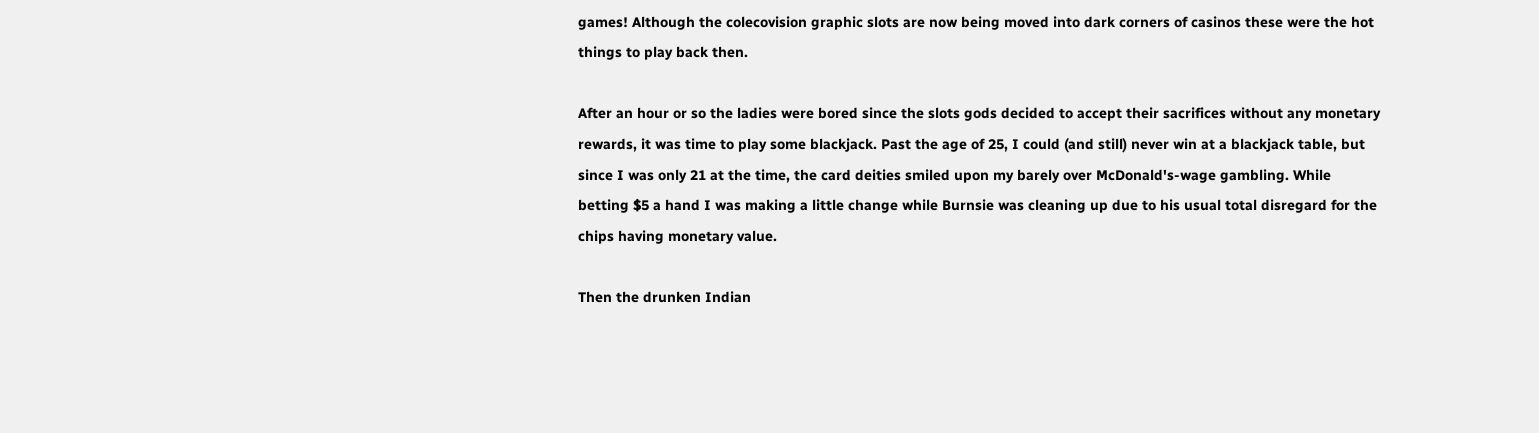games! Although the colecovision graphic slots are now being moved into dark corners of casinos these were the hot things to play back then.

After an hour or so the ladies were bored since the slots gods decided to accept their sacrifices without any monetary rewards, it was time to play some blackjack. Past the age of 25, I could (and still) never win at a blackjack table, but since I was only 21 at the time, the card deities smiled upon my barely over McDonald's-wage gambling. While betting $5 a hand I was making a little change while Burnsie was cleaning up due to his usual total disregard for the chips having monetary value.

Then the drunken Indian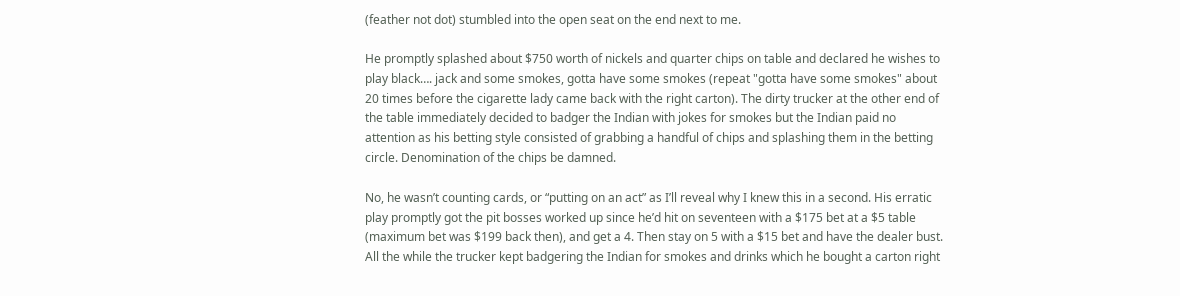(feather not dot) stumbled into the open seat on the end next to me.

He promptly splashed about $750 worth of nickels and quarter chips on table and declared he wishes to play black…. jack and some smokes, gotta have some smokes (repeat "gotta have some smokes" about 20 times before the cigarette lady came back with the right carton). The dirty trucker at the other end of the table immediately decided to badger the Indian with jokes for smokes but the Indian paid no attention as his betting style consisted of grabbing a handful of chips and splashing them in the betting circle. Denomination of the chips be damned.

No, he wasn’t counting cards, or “putting on an act” as I’ll reveal why I knew this in a second. His erratic play promptly got the pit bosses worked up since he’d hit on seventeen with a $175 bet at a $5 table (maximum bet was $199 back then), and get a 4. Then stay on 5 with a $15 bet and have the dealer bust. All the while the trucker kept badgering the Indian for smokes and drinks which he bought a carton right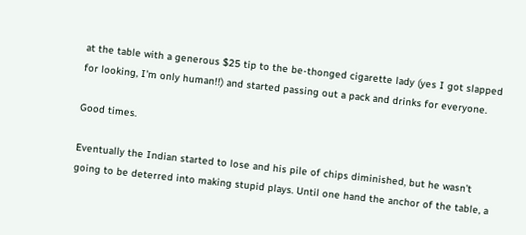at the table with a generous $25 tip to the be-thonged cigarette lady (yes I got slapped for looking, I'm only human!!) and started passing out a pack and drinks for everyone.

Good times.

Eventually the Indian started to lose and his pile of chips diminished, but he wasn’t going to be deterred into making stupid plays. Until one hand the anchor of the table, a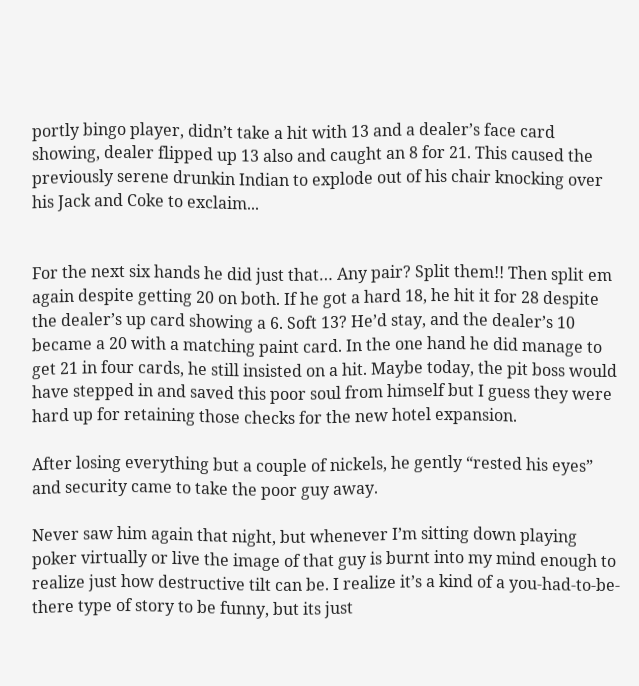portly bingo player, didn’t take a hit with 13 and a dealer’s face card showing, dealer flipped up 13 also and caught an 8 for 21. This caused the previously serene drunkin Indian to explode out of his chair knocking over his Jack and Coke to exclaim...


For the next six hands he did just that… Any pair? Split them!! Then split em again despite getting 20 on both. If he got a hard 18, he hit it for 28 despite the dealer’s up card showing a 6. Soft 13? He’d stay, and the dealer’s 10 became a 20 with a matching paint card. In the one hand he did manage to get 21 in four cards, he still insisted on a hit. Maybe today, the pit boss would have stepped in and saved this poor soul from himself but I guess they were hard up for retaining those checks for the new hotel expansion.

After losing everything but a couple of nickels, he gently “rested his eyes” and security came to take the poor guy away.

Never saw him again that night, but whenever I’m sitting down playing poker virtually or live the image of that guy is burnt into my mind enough to realize just how destructive tilt can be. I realize it’s a kind of a you-had-to-be-there type of story to be funny, but its just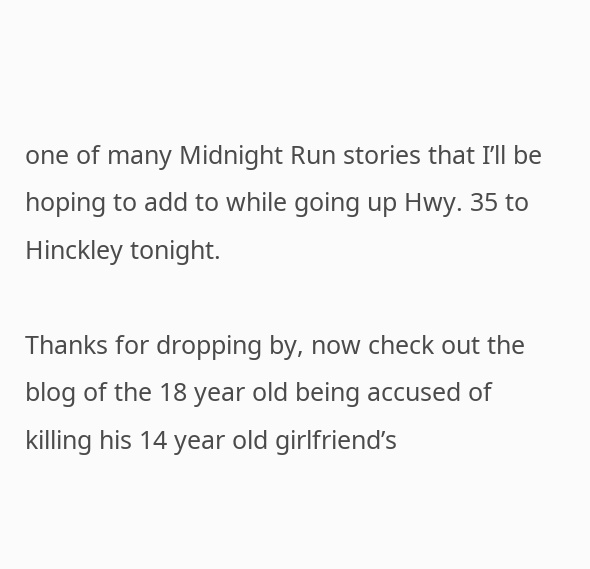one of many Midnight Run stories that I’ll be hoping to add to while going up Hwy. 35 to Hinckley tonight.

Thanks for dropping by, now check out the blog of the 18 year old being accused of killing his 14 year old girlfriend’s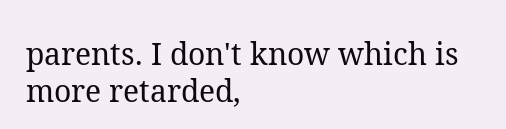parents. I don't know which is more retarded,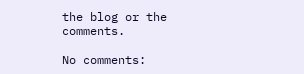the blog or the comments.

No comments: